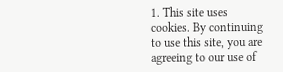1. This site uses cookies. By continuing to use this site, you are agreeing to our use of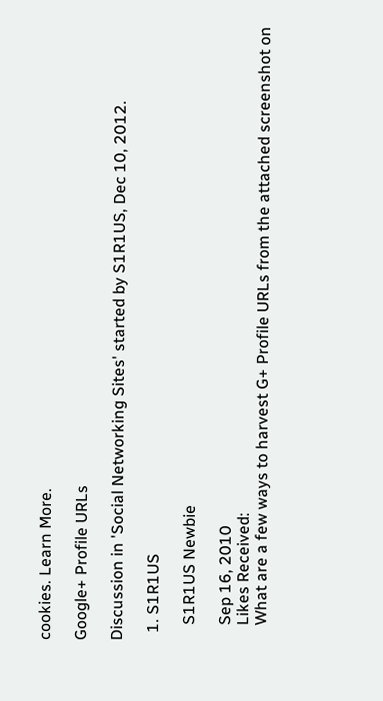cookies. Learn More.

Google+ Profile URLs

Discussion in 'Social Networking Sites' started by S1R1US, Dec 10, 2012.

  1. S1R1US

    S1R1US Newbie

    Sep 16, 2010
    Likes Received:
    What are a few ways to harvest G+ Profile URLs from the attached screenshot on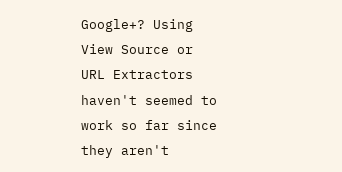Google+? Using View Source or URL Extractors haven't seemed to work so far since they aren't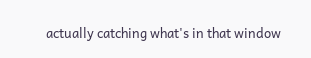actually catching what's in that window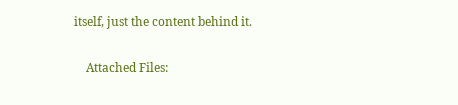itself, just the content behind it.

    Attached Files: